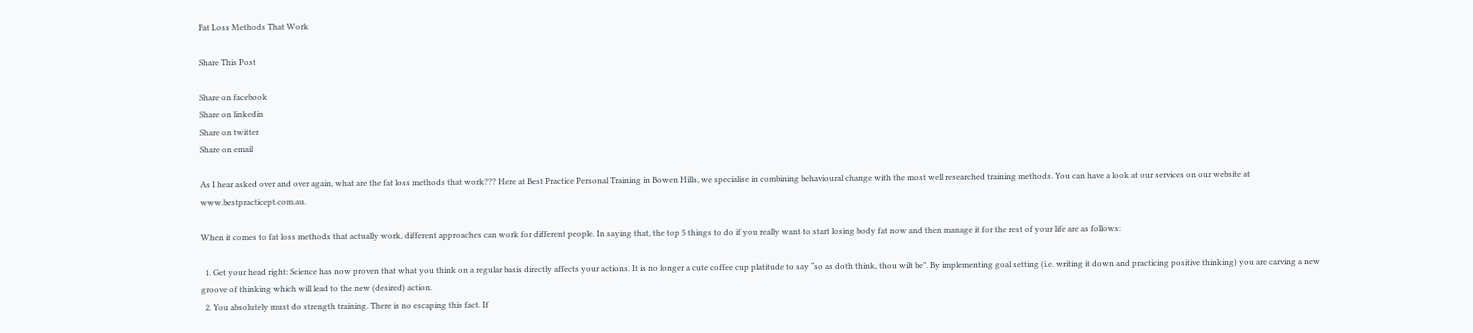Fat Loss Methods That Work

Share This Post

Share on facebook
Share on linkedin
Share on twitter
Share on email

As I hear asked over and over again, what are the fat loss methods that work??? Here at Best Practice Personal Training in Bowen Hills, we specialise in combining behavioural change with the most well researched training methods. You can have a look at our services on our website at www.bestpracticept.com.au.

When it comes to fat loss methods that actually work, different approaches can work for different people. In saying that, the top 5 things to do if you really want to start losing body fat now and then manage it for the rest of your life are as follows:

  1. Get your head right: Science has now proven that what you think on a regular basis directly affects your actions. It is no longer a cute coffee cup platitude to say “so as doth think, thou wilt be”. By implementing goal setting (i.e. writing it down and practicing positive thinking) you are carving a new groove of thinking which will lead to the new (desired) action.
  2. You absolutely must do strength training. There is no escaping this fact. If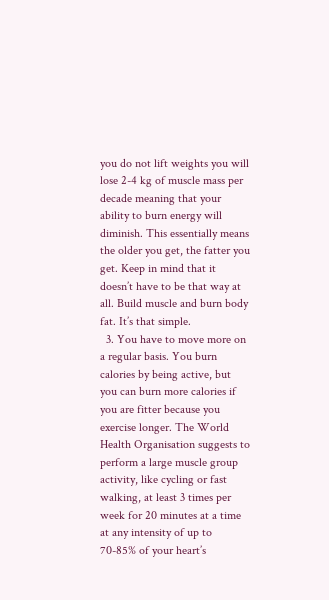you do not lift weights you will lose 2-4 kg of muscle mass per decade meaning that your ability to burn energy will diminish. This essentially means the older you get, the fatter you get. Keep in mind that it doesn’t have to be that way at all. Build muscle and burn body fat. It’s that simple.
  3. You have to move more on a regular basis. You burn calories by being active, but you can burn more calories if you are fitter because you exercise longer. The World Health Organisation suggests to perform a large muscle group activity, like cycling or fast walking, at least 3 times per week for 20 minutes at a time at any intensity of up to 70-85% of your heart’s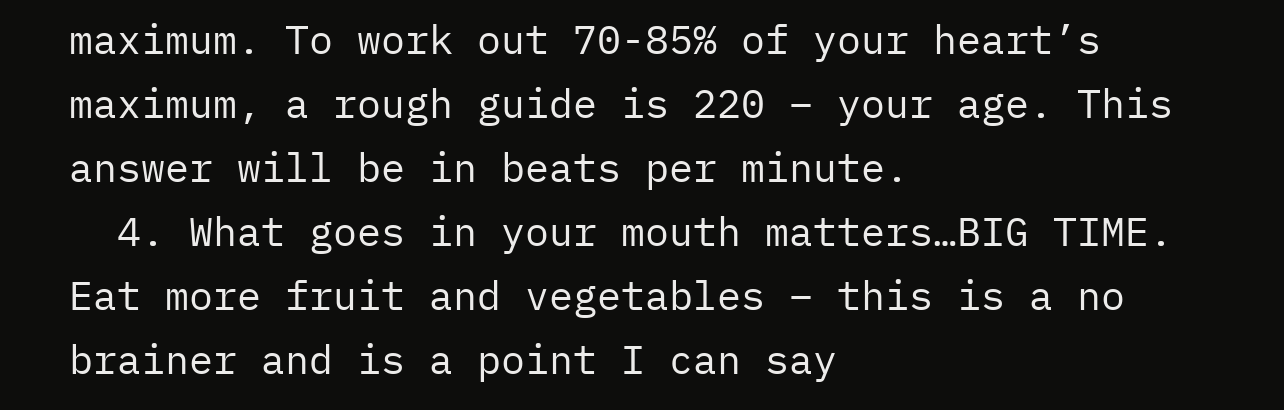maximum. To work out 70-85% of your heart’s maximum, a rough guide is 220 – your age. This answer will be in beats per minute.
  4. What goes in your mouth matters…BIG TIME. Eat more fruit and vegetables – this is a no brainer and is a point I can say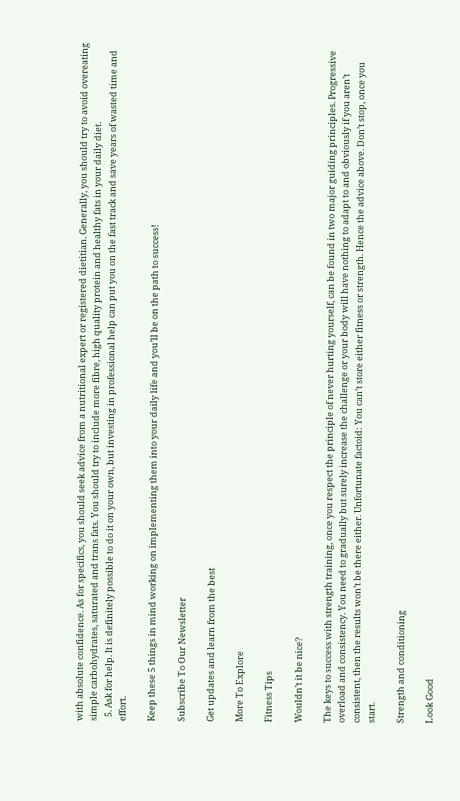with absolute confidence. As for specifics, you should seek advice from a nutritional expert or registered dietitian. Generally, you should try to avoid overeating simple carbohydrates, saturated and trans fats. You should try to include more fibre, high quality protein and healthy fats in your daily diet.
  5. Ask for help. It is definitely possible to do it on your own, but investing in professional help can put you on the fast track and save years of wasted time and effort.

Keep these 5 things in mind working on implementing them into your daily life and you’ll be on the path to success!

Subscribe To Our Newsletter

Get updates and learn from the best

More To Explore

Fitness Tips

Wouldn’t it be nice?

The keys to success with strength training, once you respect the principle of never hurting yourself, can be found in two major guiding principles. Progressive overload and consistency. You need to gradually but surely increase the challenge or your body will have nothing to adapt to and obviously if you aren’t consistent, then the results won’t be there either. Unfortunate factoid: You can’t store either fitness or strength. Hence the advice above. Don’t stop, once you start.

Strength and conditioning

Look Good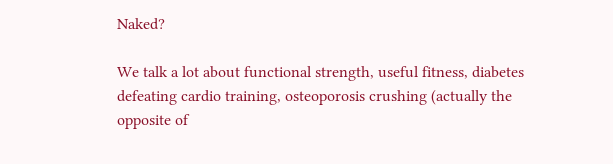Naked?

We talk a lot about functional strength, useful fitness, diabetes defeating cardio training, osteoporosis crushing (actually the opposite of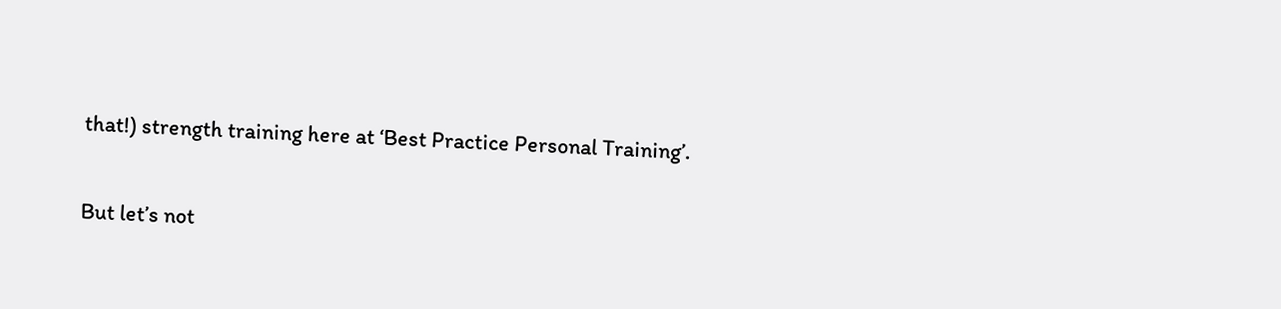that!) strength training here at ‘Best Practice Personal Training’.

But let’s not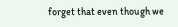forget that even though we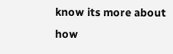know its more about how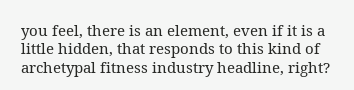you feel, there is an element, even if it is a little hidden, that responds to this kind of archetypal fitness industry headline, right?